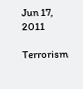Jun 17, 2011

Terrorism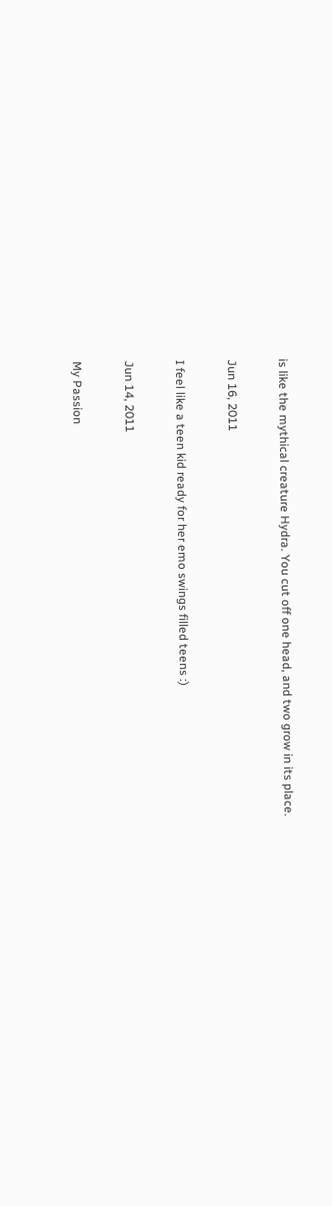is like the mythical creature Hydra. You cut off one head, and two grow in its place.

Jun 16, 2011

I feel like a teen kid ready for her emo swings filled teens :)

Jun 14, 2011

My Passion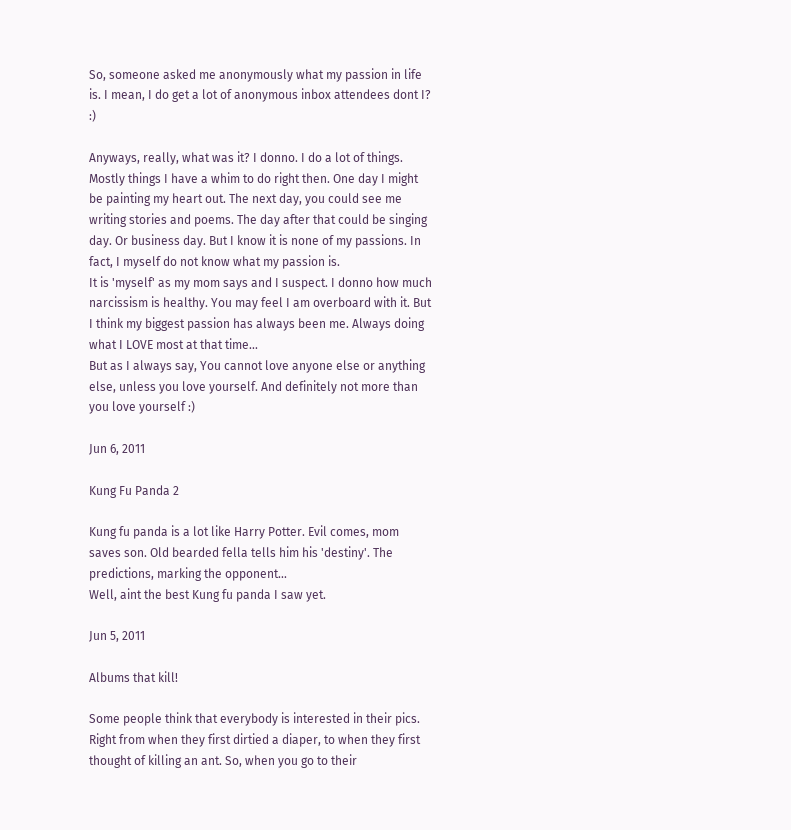So, someone asked me anonymously what my passion in life is. I mean, I do get a lot of anonymous inbox attendees dont I? :)

Anyways, really, what was it? I donno. I do a lot of things. Mostly things I have a whim to do right then. One day I might be painting my heart out. The next day, you could see me writing stories and poems. The day after that could be singing day. Or business day. But I know it is none of my passions. In fact, I myself do not know what my passion is.
It is 'myself' as my mom says and I suspect. I donno how much narcissism is healthy. You may feel I am overboard with it. But I think my biggest passion has always been me. Always doing what I LOVE most at that time...
But as I always say, You cannot love anyone else or anything else, unless you love yourself. And definitely not more than you love yourself :)

Jun 6, 2011

Kung Fu Panda 2

Kung fu panda is a lot like Harry Potter. Evil comes, mom saves son. Old bearded fella tells him his 'destiny'. The predictions, marking the opponent...
Well, aint the best Kung fu panda I saw yet.

Jun 5, 2011

Albums that kill!

Some people think that everybody is interested in their pics. Right from when they first dirtied a diaper, to when they first thought of killing an ant. So, when you go to their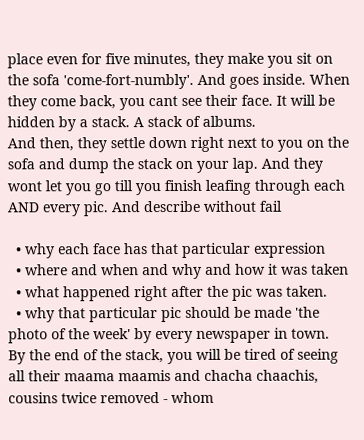place even for five minutes, they make you sit on the sofa 'come-fort-numbly'. And goes inside. When they come back, you cant see their face. It will be hidden by a stack. A stack of albums.
And then, they settle down right next to you on the sofa and dump the stack on your lap. And they wont let you go till you finish leafing through each AND every pic. And describe without fail

  • why each face has that particular expression
  • where and when and why and how it was taken
  • what happened right after the pic was taken.
  • why that particular pic should be made 'the photo of the week' by every newspaper in town.
By the end of the stack, you will be tired of seeing all their maama maamis and chacha chaachis, cousins twice removed - whom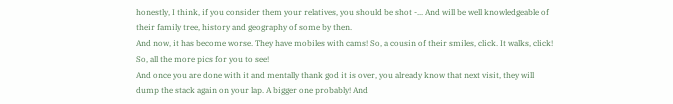honestly, I think, if you consider them your relatives, you should be shot -... And will be well knowledgeable of their family tree, history and geography of some by then.
And now, it has become worse. They have mobiles with cams! So, a cousin of their smiles, click. It walks, click!
So, all the more pics for you to see!
And once you are done with it and mentally thank god it is over, you already know that next visit, they will dump the stack again on your lap. A bigger one probably! And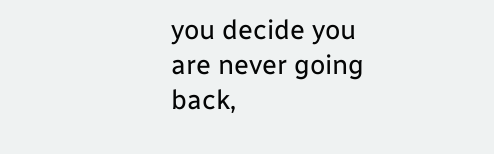you decide you are never going back,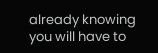already knowing you will have to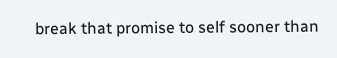break that promise to self sooner than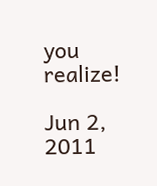you realize!

Jun 2, 2011